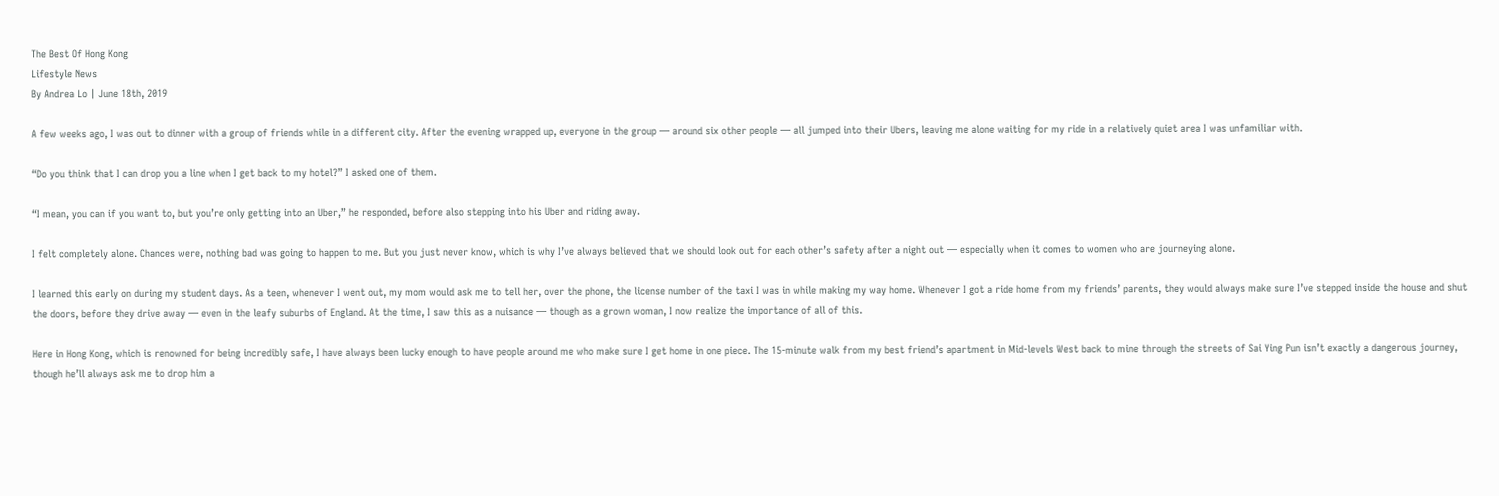The Best Of Hong Kong
Lifestyle News
By Andrea Lo | June 18th, 2019

A few weeks ago, I was out to dinner with a group of friends while in a different city. After the evening wrapped up, everyone in the group — around six other people — all jumped into their Ubers, leaving me alone waiting for my ride in a relatively quiet area I was unfamiliar with.

“Do you think that I can drop you a line when I get back to my hotel?” I asked one of them.

“I mean, you can if you want to, but you’re only getting into an Uber,” he responded, before also stepping into his Uber and riding away.

I felt completely alone. Chances were, nothing bad was going to happen to me. But you just never know, which is why I’ve always believed that we should look out for each other’s safety after a night out — especially when it comes to women who are journeying alone.

I learned this early on during my student days. As a teen, whenever I went out, my mom would ask me to tell her, over the phone, the license number of the taxi I was in while making my way home. Whenever I got a ride home from my friends’ parents, they would always make sure I’ve stepped inside the house and shut the doors, before they drive away — even in the leafy suburbs of England. At the time, I saw this as a nuisance — though as a grown woman, I now realize the importance of all of this.

Here in Hong Kong, which is renowned for being incredibly safe, I have always been lucky enough to have people around me who make sure I get home in one piece. The 15-minute walk from my best friend’s apartment in Mid-levels West back to mine through the streets of Sai Ying Pun isn’t exactly a dangerous journey, though he’ll always ask me to drop him a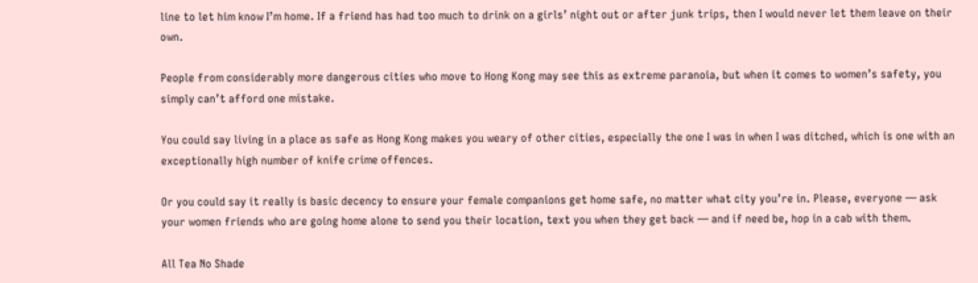line to let him know I’m home. If a friend has had too much to drink on a girls’ night out or after junk trips, then I would never let them leave on their own.

People from considerably more dangerous cities who move to Hong Kong may see this as extreme paranoia, but when it comes to women’s safety, you simply can’t afford one mistake.

You could say living in a place as safe as Hong Kong makes you weary of other cities, especially the one I was in when I was ditched, which is one with an exceptionally high number of knife crime offences.

Or you could say it really is basic decency to ensure your female companions get home safe, no matter what city you’re in. Please, everyone — ask your women friends who are going home alone to send you their location, text you when they get back — and if need be, hop in a cab with them.

All Tea No Shade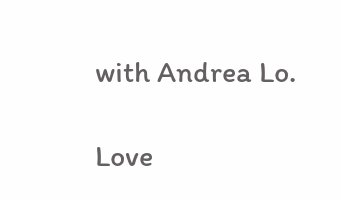with Andrea Lo.

Love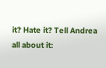it? Hate it? Tell Andrea all about it: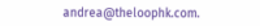andrea@theloophk.com.